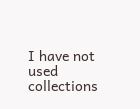I have not used collections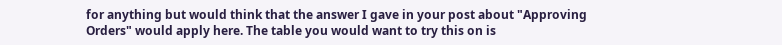for anything but would think that the answer I gave in your post about "Approving Orders" would apply here. The table you would want to try this on is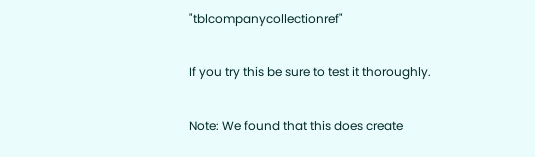"tblcompanycollectionref"

If you try this be sure to test it thoroughly.

Note: We found that this does create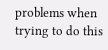problems when trying to do this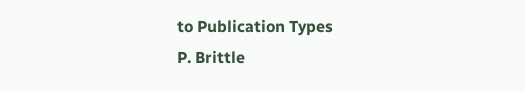to Publication Types
P. Brittle